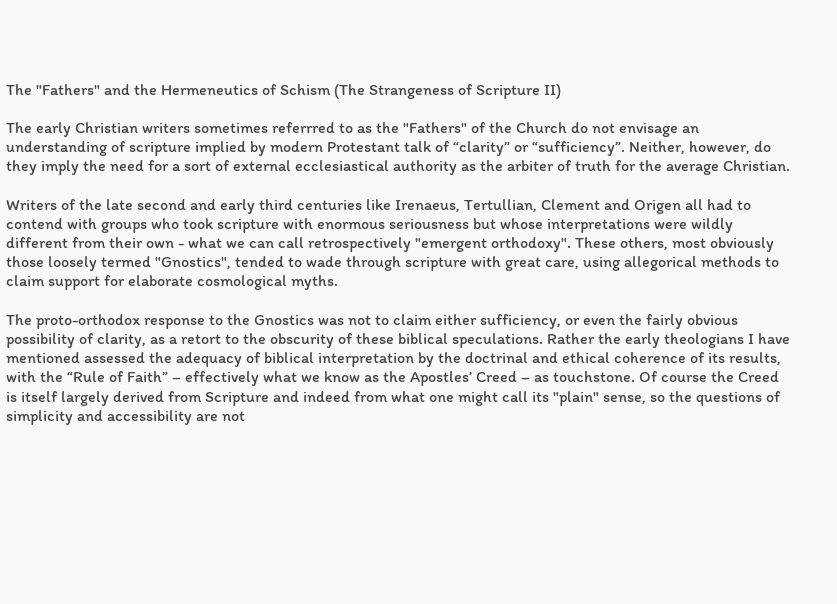The "Fathers" and the Hermeneutics of Schism (The Strangeness of Scripture II)

The early Christian writers sometimes referrred to as the "Fathers" of the Church do not envisage an understanding of scripture implied by modern Protestant talk of “clarity” or “sufficiency”. Neither, however, do they imply the need for a sort of external ecclesiastical authority as the arbiter of truth for the average Christian.

Writers of the late second and early third centuries like Irenaeus, Tertullian, Clement and Origen all had to contend with groups who took scripture with enormous seriousness but whose interpretations were wildly different from their own - what we can call retrospectively "emergent orthodoxy". These others, most obviously those loosely termed "Gnostics", tended to wade through scripture with great care, using allegorical methods to claim support for elaborate cosmological myths.

The proto-orthodox response to the Gnostics was not to claim either sufficiency, or even the fairly obvious possibility of clarity, as a retort to the obscurity of these biblical speculations. Rather the early theologians I have mentioned assessed the adequacy of biblical interpretation by the doctrinal and ethical coherence of its results, with the “Rule of Faith” – effectively what we know as the Apostles’ Creed – as touchstone. Of course the Creed is itself largely derived from Scripture and indeed from what one might call its "plain" sense, so the questions of simplicity and accessibility are not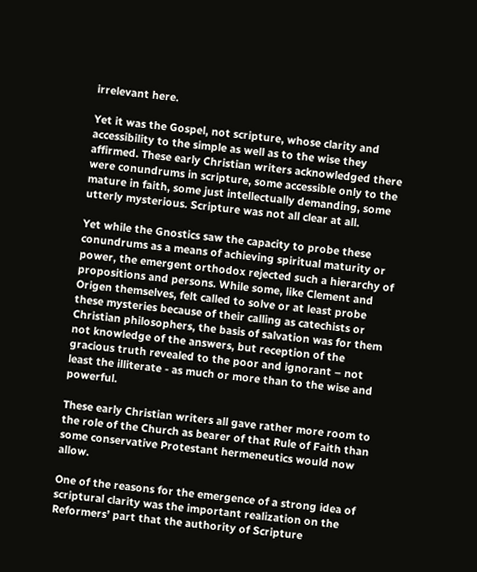irrelevant here.

Yet it was the Gospel, not scripture, whose clarity and accessibility to the simple as well as to the wise they affirmed. These early Christian writers acknowledged there were conundrums in scripture, some accessible only to the mature in faith, some just intellectually demanding, some utterly mysterious. Scripture was not all clear at all.

Yet while the Gnostics saw the capacity to probe these conundrums as a means of achieving spiritual maturity or power, the emergent orthodox rejected such a hierarchy of propositions and persons. While some, like Clement and Origen themselves, felt called to solve or at least probe these mysteries because of their calling as catechists or Christian philosophers, the basis of salvation was for them not knowledge of the answers, but reception of the gracious truth revealed to the poor and ignorant – not least the illiterate - as much or more than to the wise and powerful.

These early Christian writers all gave rather more room to the role of the Church as bearer of that Rule of Faith than some conservative Protestant hermeneutics would now allow.

One of the reasons for the emergence of a strong idea of scriptural clarity was the important realization on the Reformers’ part that the authority of Scripture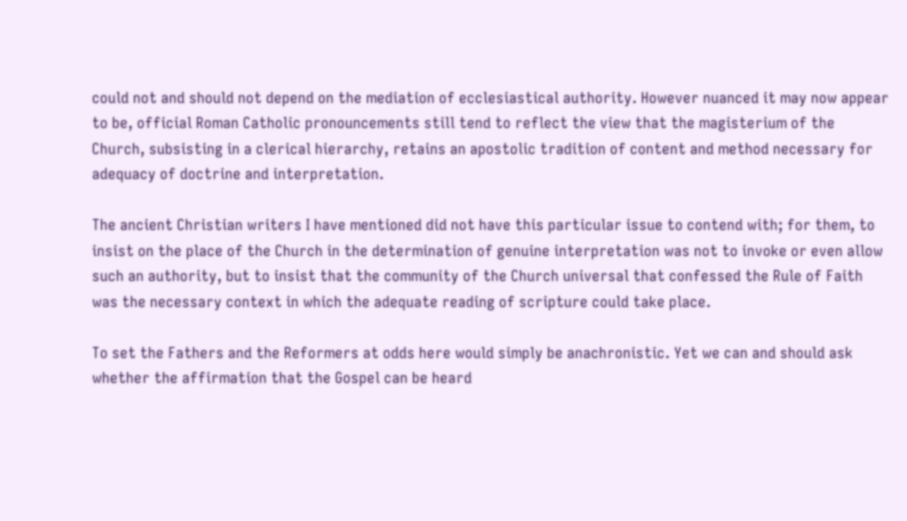could not and should not depend on the mediation of ecclesiastical authority. However nuanced it may now appear to be, official Roman Catholic pronouncements still tend to reflect the view that the magisterium of the Church, subsisting in a clerical hierarchy, retains an apostolic tradition of content and method necessary for adequacy of doctrine and interpretation.

The ancient Christian writers I have mentioned did not have this particular issue to contend with; for them, to insist on the place of the Church in the determination of genuine interpretation was not to invoke or even allow such an authority, but to insist that the community of the Church universal that confessed the Rule of Faith was the necessary context in which the adequate reading of scripture could take place.

To set the Fathers and the Reformers at odds here would simply be anachronistic. Yet we can and should ask whether the affirmation that the Gospel can be heard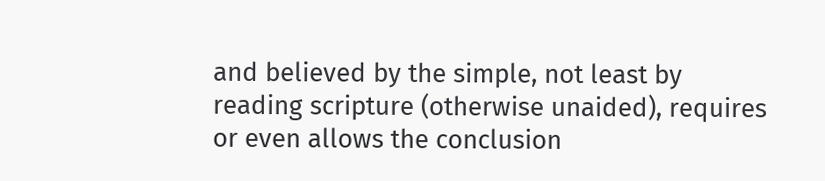and believed by the simple, not least by reading scripture (otherwise unaided), requires or even allows the conclusion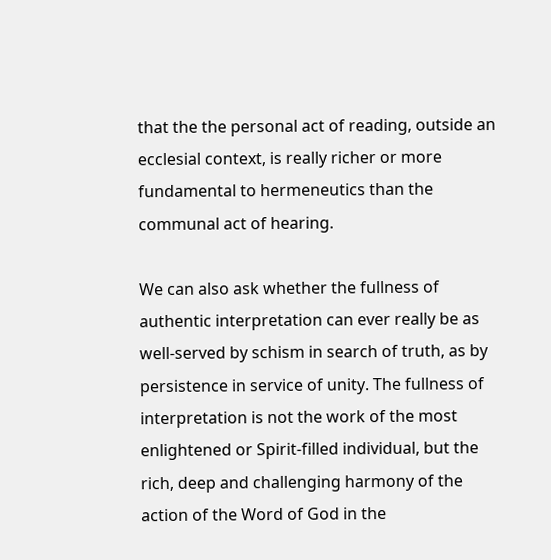that the the personal act of reading, outside an ecclesial context, is really richer or more fundamental to hermeneutics than the communal act of hearing.

We can also ask whether the fullness of authentic interpretation can ever really be as well-served by schism in search of truth, as by persistence in service of unity. The fullness of interpretation is not the work of the most enlightened or Spirit-filled individual, but the rich, deep and challenging harmony of the action of the Word of God in the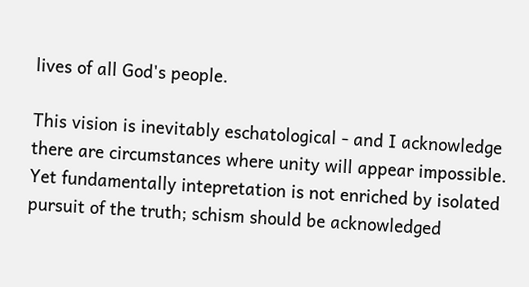lives of all God's people.

This vision is inevitably eschatological - and I acknowledge there are circumstances where unity will appear impossible. Yet fundamentally intepretation is not enriched by isolated pursuit of the truth; schism should be acknowledged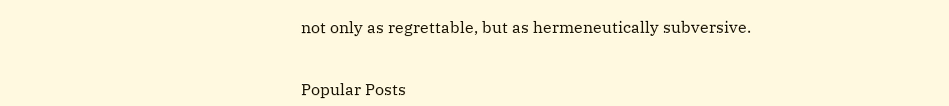not only as regrettable, but as hermeneutically subversive.


Popular Posts